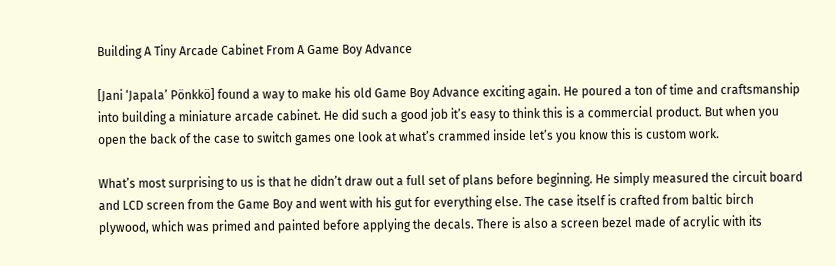Building A Tiny Arcade Cabinet From A Game Boy Advance

[Jani ‘Japala’ Pönkkö] found a way to make his old Game Boy Advance exciting again. He poured a ton of time and craftsmanship into building a miniature arcade cabinet. He did such a good job it’s easy to think this is a commercial product. But when you open the back of the case to switch games one look at what’s crammed inside let’s you know this is custom work.

What’s most surprising to us is that he didn’t draw out a full set of plans before beginning. He simply measured the circuit board and LCD screen from the Game Boy and went with his gut for everything else. The case itself is crafted from baltic birch plywood, which was primed and painted before applying the decals. There is also a screen bezel made of acrylic with its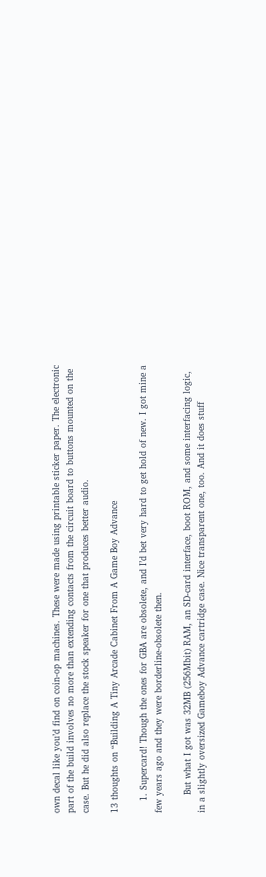own decal like you’d find on coin-op machines. These were made using printable sticker paper. The electronic part of the build involves no more than extending contacts from the circuit board to buttons mounted on the case. But he did also replace the stock speaker for one that produces better audio.

13 thoughts on “Building A Tiny Arcade Cabinet From A Game Boy Advance

    1. Supercard! Though the ones for GBA are obsolete, and I’d bet very hard to get hold of new. I got mine a few years ago and they were borderline-obsolete then.

      But what I got was 32MB (256Mbit) RAM, an SD-card interface, boot ROM, and some interfacing logic, in a slightly oversized Gameboy Advance cartridge case. Nice transparent one, too. And it does stuff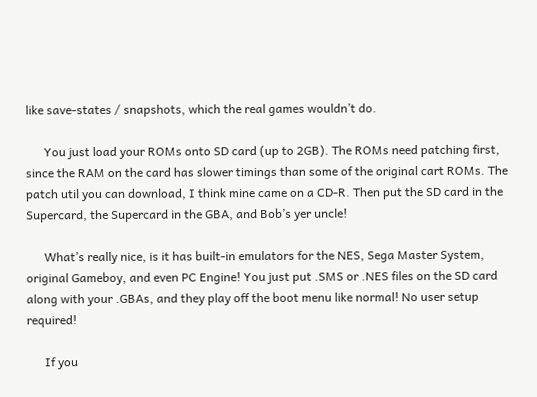like save-states / snapshots, which the real games wouldn’t do.

      You just load your ROMs onto SD card (up to 2GB). The ROMs need patching first, since the RAM on the card has slower timings than some of the original cart ROMs. The patch util you can download, I think mine came on a CD-R. Then put the SD card in the Supercard, the Supercard in the GBA, and Bob’s yer uncle!

      What’s really nice, is it has built-in emulators for the NES, Sega Master System, original Gameboy, and even PC Engine! You just put .SMS or .NES files on the SD card along with your .GBAs, and they play off the boot menu like normal! No user setup required!

      If you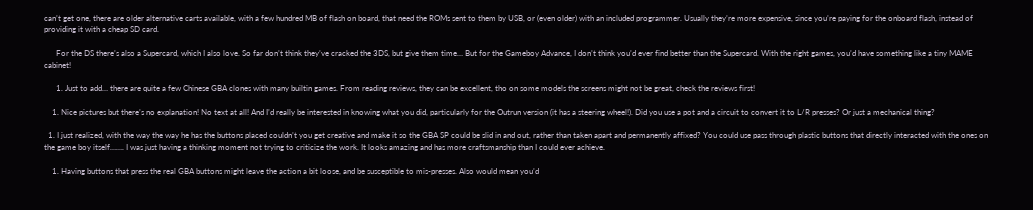can’t get one, there are older alternative carts available, with a few hundred MB of flash on board, that need the ROMs sent to them by USB, or (even older) with an included programmer. Usually they’re more expensive, since you’re paying for the onboard flash, instead of providing it with a cheap SD card.

      For the DS there’s also a Supercard, which I also love. So far don’t think they’ve cracked the 3DS, but give them time… But for the Gameboy Advance, I don’t think you’d ever find better than the Supercard. With the right games, you’d have something like a tiny MAME cabinet!

      1. Just to add… there are quite a few Chinese GBA clones with many builtin games. From reading reviews, they can be excellent, tho on some models the screens might not be great, check the reviews first!

    1. Nice pictures but there’s no explanation! No text at all! And I’d really be interested in knowing what you did, particularly for the Outrun version (it has a steering wheel!). Did you use a pot and a circuit to convert it to L/R presses? Or just a mechanical thing?

  1. I just realized, with the way the way he has the buttons placed couldn’t you get creative and make it so the GBA SP could be slid in and out, rather than taken apart and permanently affixed? You could use pass through plastic buttons that directly interacted with the ones on the game boy itself……. I was just having a thinking moment not trying to criticize the work. It looks amazing and has more craftsmanship than I could ever achieve.

    1. Having buttons that press the real GBA buttons might leave the action a bit loose, and be susceptible to mis-presses. Also would mean you’d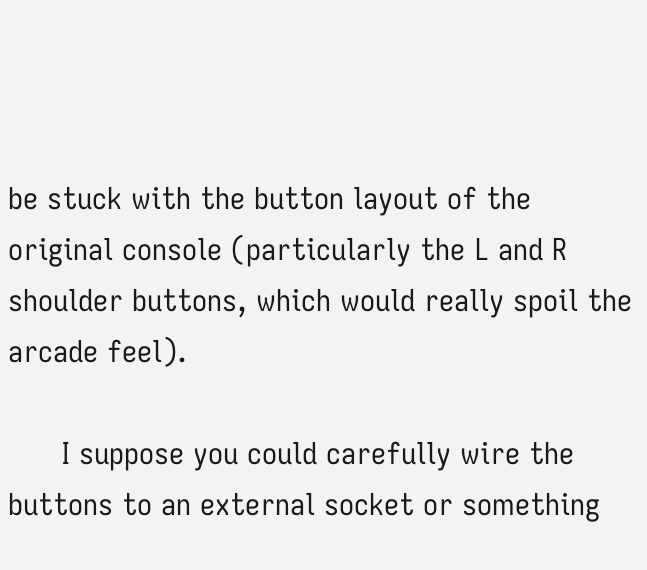be stuck with the button layout of the original console (particularly the L and R shoulder buttons, which would really spoil the arcade feel).

      I suppose you could carefully wire the buttons to an external socket or something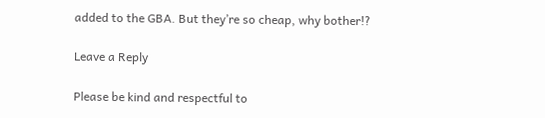added to the GBA. But they’re so cheap, why bother!?

Leave a Reply

Please be kind and respectful to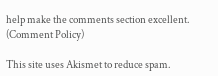help make the comments section excellent. (Comment Policy)

This site uses Akismet to reduce spam.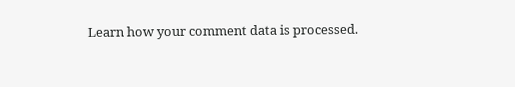Learn how your comment data is processed.